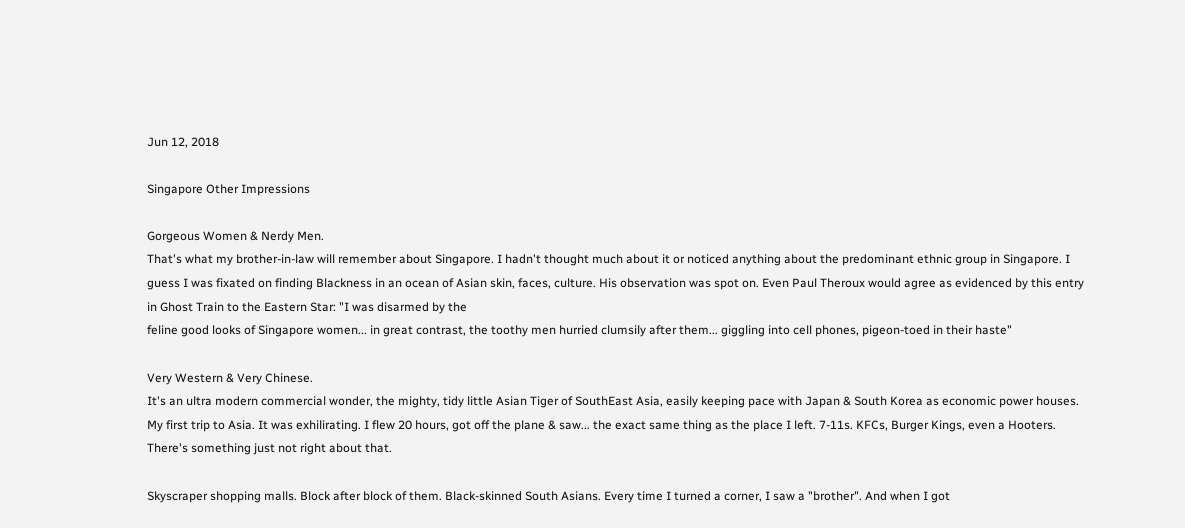Jun 12, 2018

Singapore Other Impressions

Gorgeous Women & Nerdy Men.
That's what my brother-in-law will remember about Singapore. I hadn't thought much about it or noticed anything about the predominant ethnic group in Singapore. I guess I was fixated on finding Blackness in an ocean of Asian skin, faces, culture. His observation was spot on. Even Paul Theroux would agree as evidenced by this entry in Ghost Train to the Eastern Star: "I was disarmed by the
feline good looks of Singapore women... in great contrast, the toothy men hurried clumsily after them... giggling into cell phones, pigeon-toed in their haste"

Very Western & Very Chinese.
It's an ultra modern commercial wonder, the mighty, tidy little Asian Tiger of SouthEast Asia, easily keeping pace with Japan & South Korea as economic power houses. My first trip to Asia. It was exhilirating. I flew 20 hours, got off the plane & saw... the exact same thing as the place I left. 7-11s. KFCs, Burger Kings, even a Hooters. There's something just not right about that.

Skyscraper shopping malls. Block after block of them. Black-skinned South Asians. Every time I turned a corner, I saw a "brother". And when I got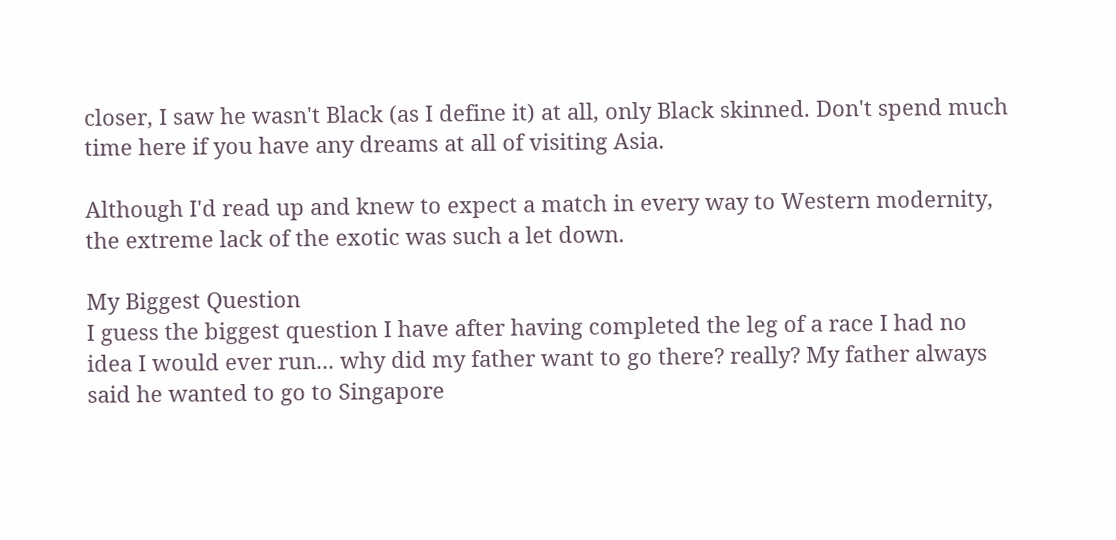closer, I saw he wasn't Black (as I define it) at all, only Black skinned. Don't spend much time here if you have any dreams at all of visiting Asia.

Although I'd read up and knew to expect a match in every way to Western modernity, the extreme lack of the exotic was such a let down.

My Biggest Question
I guess the biggest question I have after having completed the leg of a race I had no idea I would ever run... why did my father want to go there? really? My father always said he wanted to go to Singapore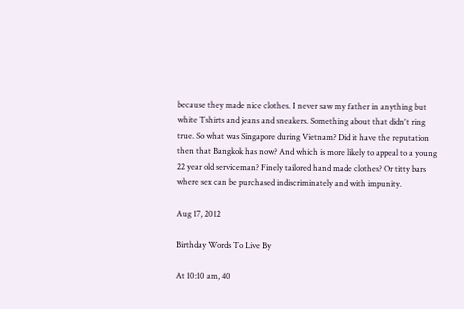because they made nice clothes. I never saw my father in anything but white Tshirts and jeans and sneakers. Something about that didn't ring true. So what was Singapore during Vietnam? Did it have the reputation then that Bangkok has now? And which is more likely to appeal to a young 22 year old serviceman? Finely tailored hand made clothes? Or titty bars where sex can be purchased indiscriminately and with impunity.

Aug 17, 2012

Birthday Words To Live By

At 10:10 am, 40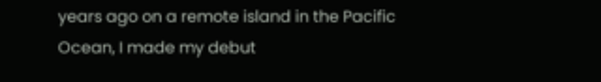years ago on a remote island in the Pacific Ocean, I made my debut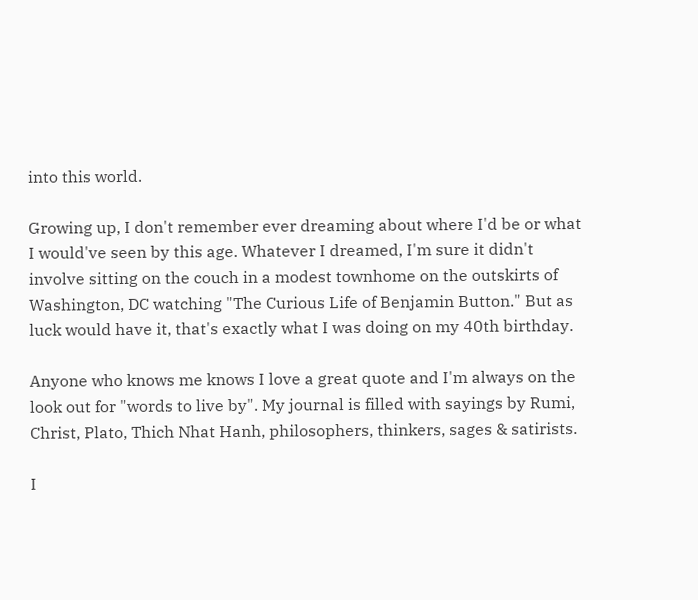into this world.

Growing up, I don't remember ever dreaming about where I'd be or what I would've seen by this age. Whatever I dreamed, I'm sure it didn't involve sitting on the couch in a modest townhome on the outskirts of Washington, DC watching "The Curious Life of Benjamin Button." But as luck would have it, that's exactly what I was doing on my 40th birthday.

Anyone who knows me knows I love a great quote and I'm always on the look out for "words to live by". My journal is filled with sayings by Rumi, Christ, Plato, Thich Nhat Hanh, philosophers, thinkers, sages & satirists.

I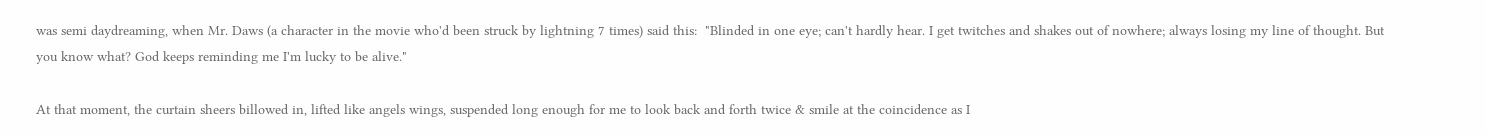was semi daydreaming, when Mr. Daws (a character in the movie who'd been struck by lightning 7 times) said this:  "Blinded in one eye; can't hardly hear. I get twitches and shakes out of nowhere; always losing my line of thought. But you know what? God keeps reminding me I'm lucky to be alive."

At that moment, the curtain sheers billowed in, lifted like angels wings, suspended long enough for me to look back and forth twice & smile at the coincidence as I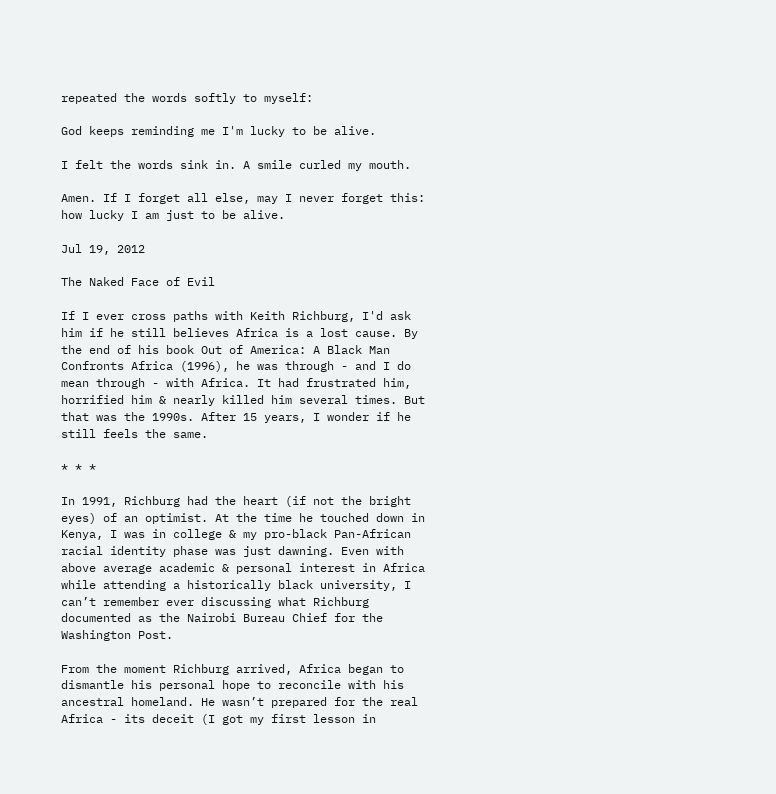repeated the words softly to myself:

God keeps reminding me I'm lucky to be alive.

I felt the words sink in. A smile curled my mouth.

Amen. If I forget all else, may I never forget this: how lucky I am just to be alive.

Jul 19, 2012

The Naked Face of Evil

If I ever cross paths with Keith Richburg, I'd ask him if he still believes Africa is a lost cause. By the end of his book Out of America: A Black Man Confronts Africa (1996), he was through - and I do mean through - with Africa. It had frustrated him, horrified him & nearly killed him several times. But that was the 1990s. After 15 years, I wonder if he still feels the same.

* * *

In 1991, Richburg had the heart (if not the bright eyes) of an optimist. At the time he touched down in Kenya, I was in college & my pro-black Pan-African racial identity phase was just dawning. Even with above average academic & personal interest in Africa while attending a historically black university, I can’t remember ever discussing what Richburg documented as the Nairobi Bureau Chief for the Washington Post.

From the moment Richburg arrived, Africa began to dismantle his personal hope to reconcile with his ancestral homeland. He wasn’t prepared for the real Africa - its deceit (I got my first lesson in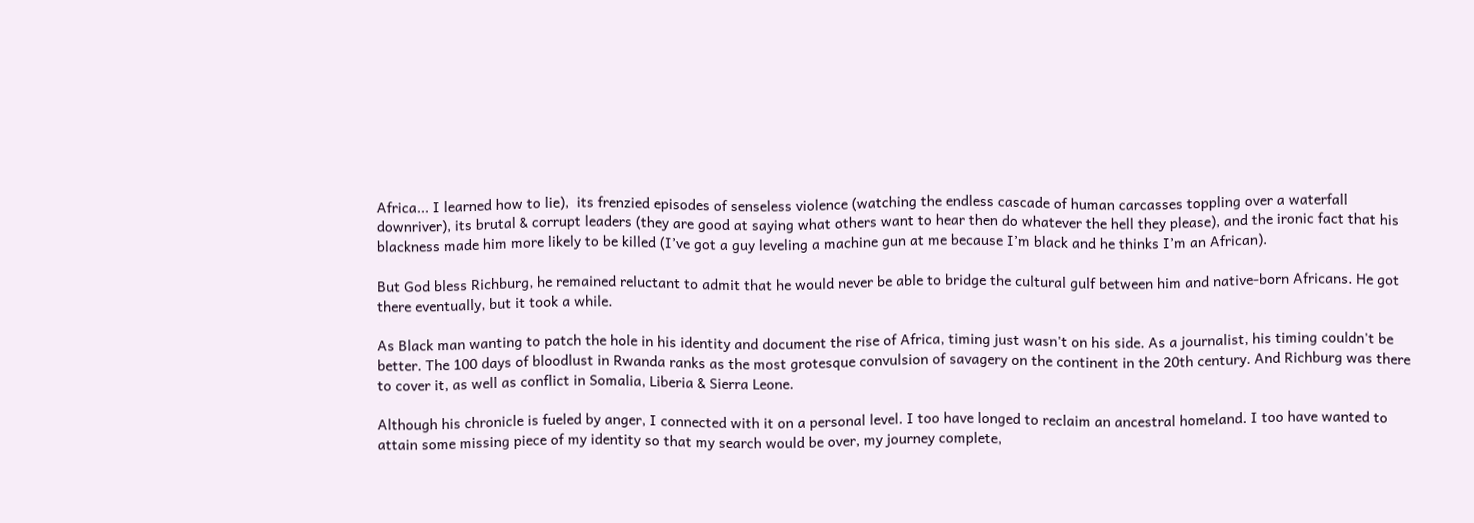Africa... I learned how to lie),  its frenzied episodes of senseless violence (watching the endless cascade of human carcasses toppling over a waterfall downriver), its brutal & corrupt leaders (they are good at saying what others want to hear then do whatever the hell they please), and the ironic fact that his blackness made him more likely to be killed (I’ve got a guy leveling a machine gun at me because I’m black and he thinks I’m an African).

But God bless Richburg, he remained reluctant to admit that he would never be able to bridge the cultural gulf between him and native-born Africans. He got there eventually, but it took a while.

As Black man wanting to patch the hole in his identity and document the rise of Africa, timing just wasn't on his side. As a journalist, his timing couldn't be better. The 100 days of bloodlust in Rwanda ranks as the most grotesque convulsion of savagery on the continent in the 20th century. And Richburg was there to cover it, as well as conflict in Somalia, Liberia & Sierra Leone.

Although his chronicle is fueled by anger, I connected with it on a personal level. I too have longed to reclaim an ancestral homeland. I too have wanted to attain some missing piece of my identity so that my search would be over, my journey complete,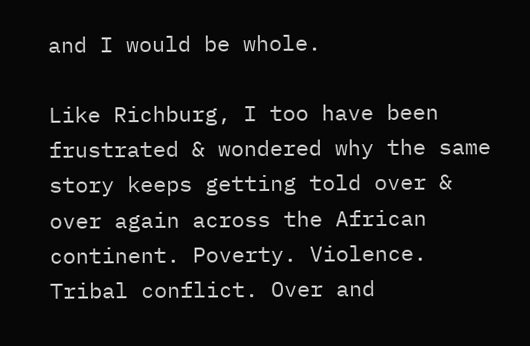and I would be whole.

Like Richburg, I too have been frustrated & wondered why the same story keeps getting told over & over again across the African continent. Poverty. Violence. Tribal conflict. Over and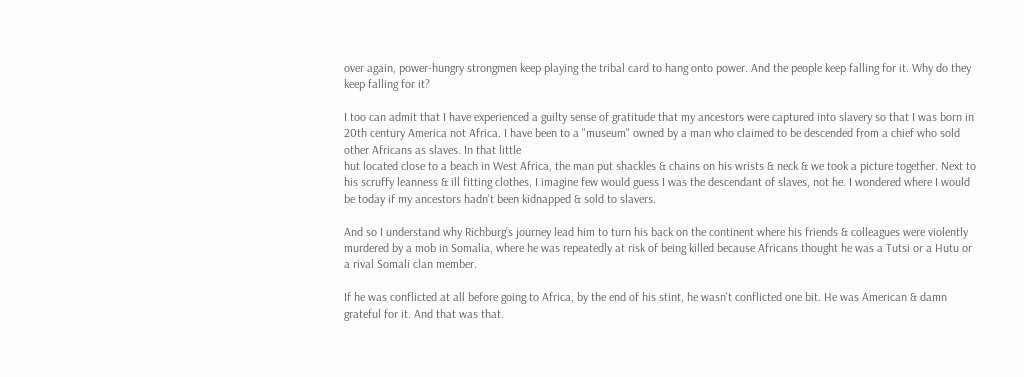over again, power-hungry strongmen keep playing the tribal card to hang onto power. And the people keep falling for it. Why do they keep falling for it?

I too can admit that I have experienced a guilty sense of gratitude that my ancestors were captured into slavery so that I was born in 20th century America not Africa. I have been to a "museum" owned by a man who claimed to be descended from a chief who sold other Africans as slaves. In that little
hut located close to a beach in West Africa, the man put shackles & chains on his wrists & neck & we took a picture together. Next to his scruffy leanness & ill fitting clothes, I imagine few would guess I was the descendant of slaves, not he. I wondered where I would be today if my ancestors hadn't been kidnapped & sold to slavers.

And so I understand why Richburg’s journey lead him to turn his back on the continent where his friends & colleagues were violently murdered by a mob in Somalia, where he was repeatedly at risk of being killed because Africans thought he was a Tutsi or a Hutu or a rival Somali clan member.

If he was conflicted at all before going to Africa, by the end of his stint, he wasn't conflicted one bit. He was American & damn grateful for it. And that was that.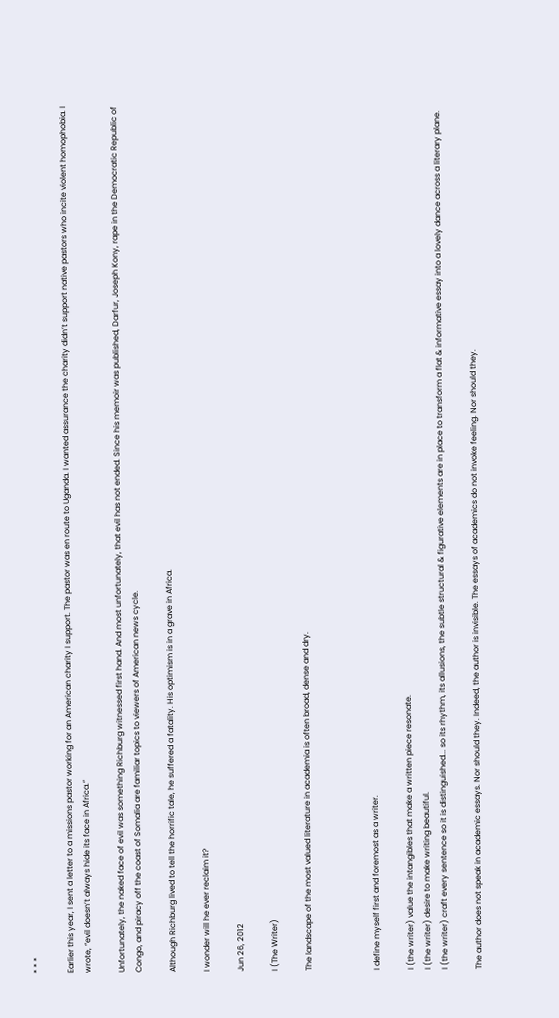* * *

Earlier this year, I sent a letter to a missions pastor working for an American charity I support. The pastor was en route to Uganda. I wanted assurance the charity didn’t support native pastors who incite violent homophobia. I wrote, “evil doesn’t always hide its face in Africa.”

Unfortunately, the naked face of evil was something Richburg witnessed first hand. And most unfortunately, that evil has not ended. Since his memoir was published, Darfur, Joseph Kony, rape in the Democratic Republic of Congo, and piracy off the coast of Somalia are familiar topics to viewers of American news cycle.

Although Richburg lived to tell the horrific tale, he suffered a fatality. His optimism is in a grave in Africa.

I wonder will he ever reclaim it?

Jun 26, 2012

I (The Writer)

The landscape of the most valued literature in academia is often broad, dense and dry.



I define myself first and foremost as a writer.

I (the writer) value the intangibles that make a written piece resonate.
I (the writer) desire to make writing beautiful.
I (the writer) craft every sentence so it is distinguished... so its rhythm, its allusions, the subtle structural & figurative elements are in place to transform a flat & informative essay into a lovely dance across a literary plane.

The author does not speak in academic essays. Nor should they. Indeed, the author is invisible. The essays of academics do not invoke feeling. Nor should they.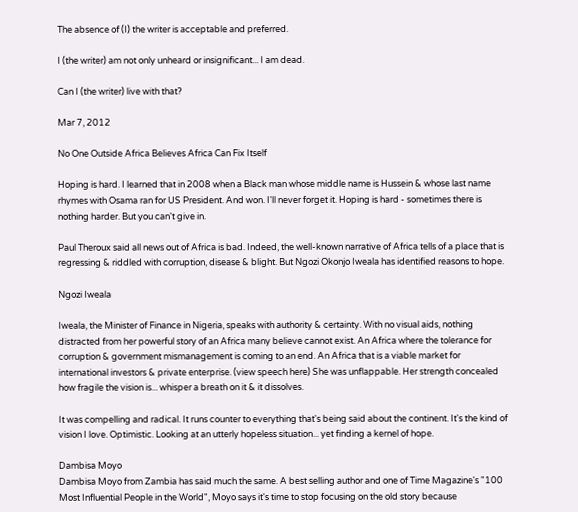The absence of (I) the writer is acceptable and preferred.

I (the writer) am not only unheard or insignificant... I am dead.

Can I (the writer) live with that?

Mar 7, 2012

No One Outside Africa Believes Africa Can Fix Itself

Hoping is hard. I learned that in 2008 when a Black man whose middle name is Hussein & whose last name rhymes with Osama ran for US President. And won. I'll never forget it. Hoping is hard - sometimes there is nothing harder. But you can't give in.

Paul Theroux said all news out of Africa is bad. Indeed, the well-known narrative of Africa tells of a place that is regressing & riddled with corruption, disease & blight. But Ngozi Okonjo Iweala has identified reasons to hope.

Ngozi Iweala

Iweala, the Minister of Finance in Nigeria, speaks with authority & certainty. With no visual aids, nothing distracted from her powerful story of an Africa many believe cannot exist. An Africa where the tolerance for corruption & government mismanagement is coming to an end. An Africa that is a viable market for international investors & private enterprise. (view speech here) She was unflappable. Her strength concealed how fragile the vision is... whisper a breath on it & it dissolves.

It was compelling and radical. It runs counter to everything that's being said about the continent. It's the kind of vision I love. Optimistic. Looking at an utterly hopeless situation... yet finding a kernel of hope.

Dambisa Moyo
Dambisa Moyo from Zambia has said much the same. A best selling author and one of Time Magazine's "100 Most Influential People in the World", Moyo says it's time to stop focusing on the old story because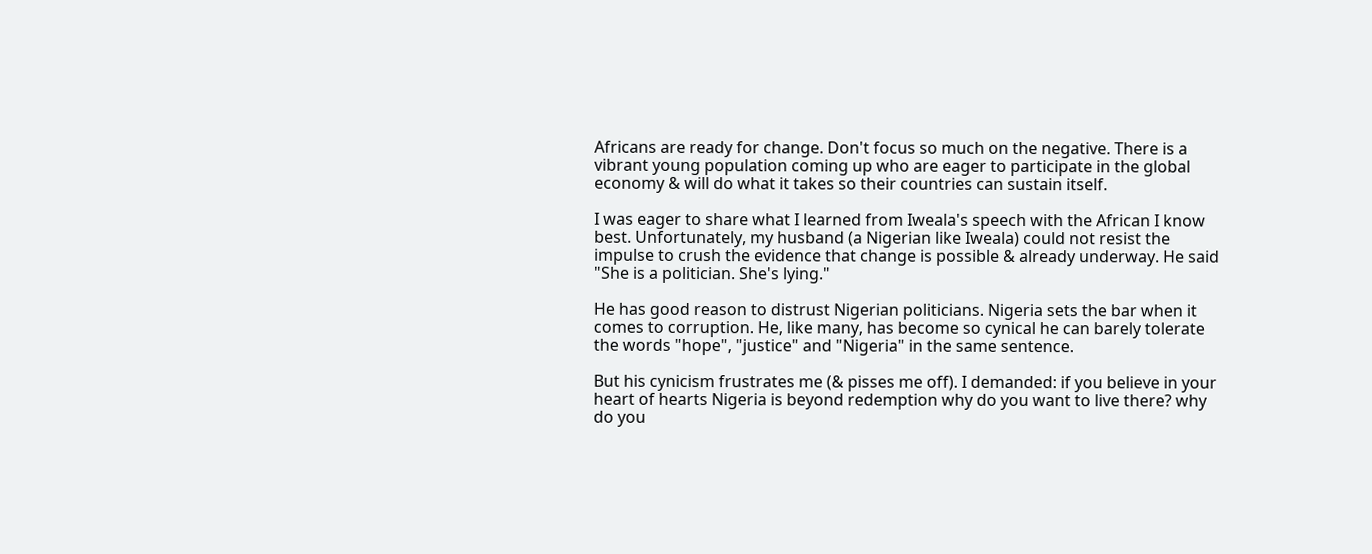Africans are ready for change. Don't focus so much on the negative. There is a vibrant young population coming up who are eager to participate in the global economy & will do what it takes so their countries can sustain itself.

I was eager to share what I learned from Iweala's speech with the African I know best. Unfortunately, my husband (a Nigerian like Iweala) could not resist the impulse to crush the evidence that change is possible & already underway. He said "She is a politician. She's lying."

He has good reason to distrust Nigerian politicians. Nigeria sets the bar when it comes to corruption. He, like many, has become so cynical he can barely tolerate the words "hope", "justice" and "Nigeria" in the same sentence.

But his cynicism frustrates me (& pisses me off). I demanded: if you believe in your heart of hearts Nigeria is beyond redemption why do you want to live there? why do you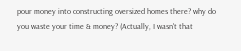pour money into constructing oversized homes there? why do you waste your time & money? (Actually, I wasn't that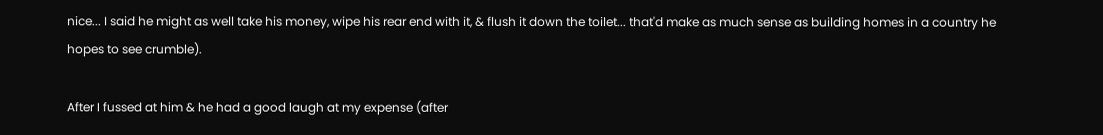nice... I said he might as well take his money, wipe his rear end with it, & flush it down the toilet... that'd make as much sense as building homes in a country he hopes to see crumble).

After I fussed at him & he had a good laugh at my expense (after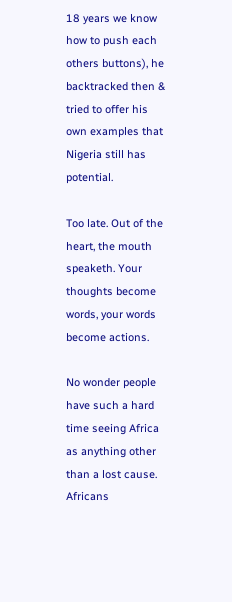18 years we know how to push each others buttons), he backtracked then & tried to offer his own examples that Nigeria still has potential.

Too late. Out of the heart, the mouth speaketh. Your thoughts become words, your words become actions.

No wonder people have such a hard time seeing Africa as anything other than a lost cause. Africans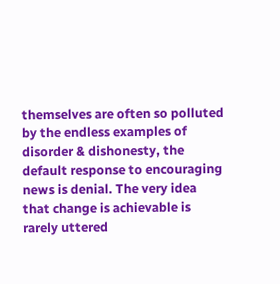themselves are often so polluted by the endless examples of disorder & dishonesty, the default response to encouraging news is denial. The very idea that change is achievable is rarely uttered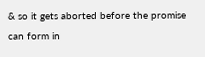& so it gets aborted before the promise can form in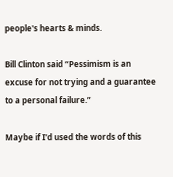people's hearts & minds.

Bill Clinton said “Pessimism is an excuse for not trying and a guarantee to a personal failure.”

Maybe if I'd used the words of this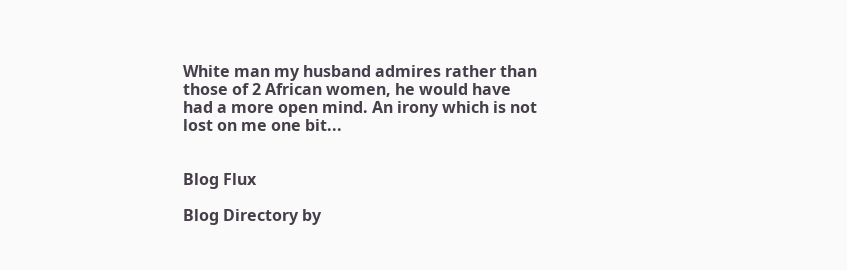White man my husband admires rather than those of 2 African women, he would have had a more open mind. An irony which is not lost on me one bit...


Blog Flux

Blog Directory by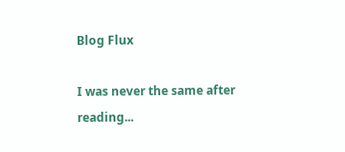Blog Flux

I was never the same after reading...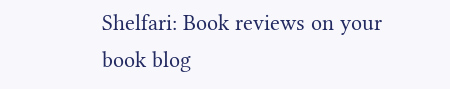Shelfari: Book reviews on your book blog